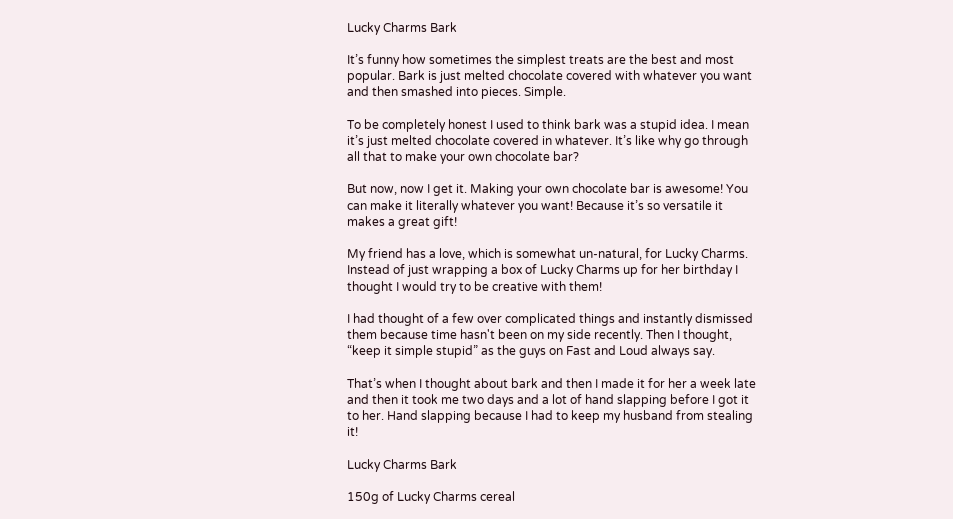Lucky Charms Bark

It’s funny how sometimes the simplest treats are the best and most popular. Bark is just melted chocolate covered with whatever you want and then smashed into pieces. Simple.

To be completely honest I used to think bark was a stupid idea. I mean it’s just melted chocolate covered in whatever. It’s like why go through all that to make your own chocolate bar?

But now, now I get it. Making your own chocolate bar is awesome! You can make it literally whatever you want! Because it’s so versatile it makes a great gift!

My friend has a love, which is somewhat un-natural, for Lucky Charms. Instead of just wrapping a box of Lucky Charms up for her birthday I thought I would try to be creative with them!

I had thought of a few over complicated things and instantly dismissed them because time hasn't been on my side recently. Then I thought, “keep it simple stupid” as the guys on Fast and Loud always say.

That’s when I thought about bark and then I made it for her a week late and then it took me two days and a lot of hand slapping before I got it to her. Hand slapping because I had to keep my husband from stealing it!

Lucky Charms Bark

150g of Lucky Charms cereal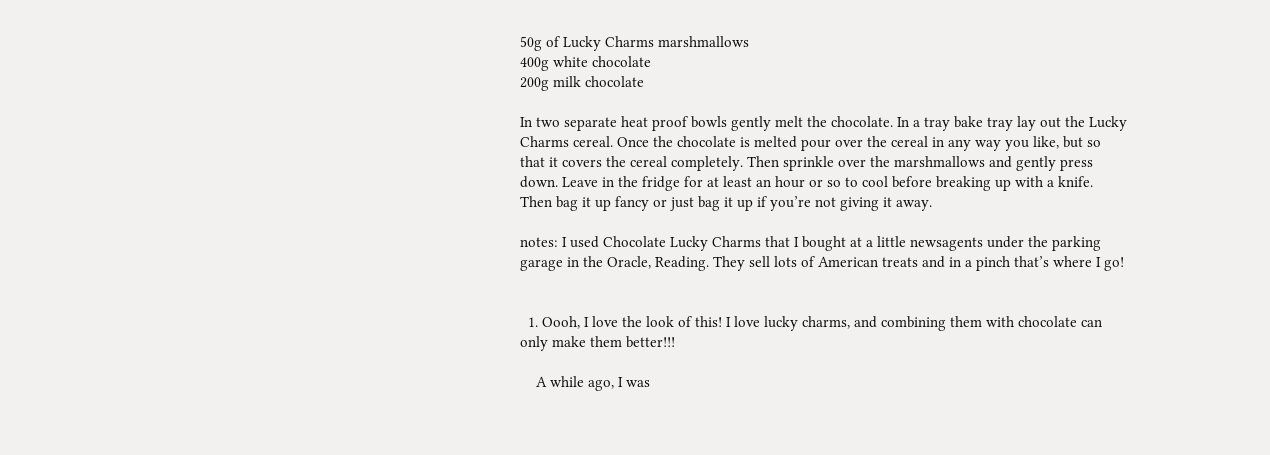50g of Lucky Charms marshmallows
400g white chocolate
200g milk chocolate

In two separate heat proof bowls gently melt the chocolate. In a tray bake tray lay out the Lucky Charms cereal. Once the chocolate is melted pour over the cereal in any way you like, but so that it covers the cereal completely. Then sprinkle over the marshmallows and gently press down. Leave in the fridge for at least an hour or so to cool before breaking up with a knife. Then bag it up fancy or just bag it up if you’re not giving it away.

notes: I used Chocolate Lucky Charms that I bought at a little newsagents under the parking garage in the Oracle, Reading. They sell lots of American treats and in a pinch that’s where I go!


  1. Oooh, I love the look of this! I love lucky charms, and combining them with chocolate can only make them better!!!

    A while ago, I was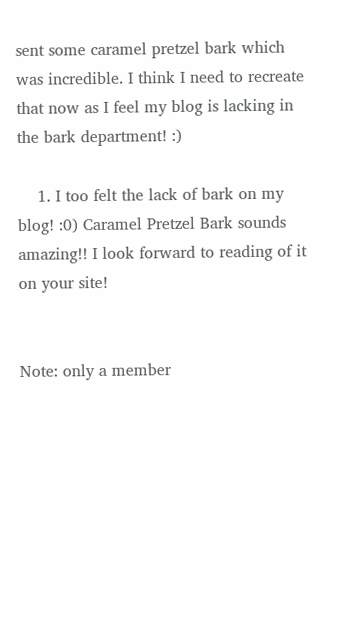sent some caramel pretzel bark which was incredible. I think I need to recreate that now as I feel my blog is lacking in the bark department! :)

    1. I too felt the lack of bark on my blog! :0) Caramel Pretzel Bark sounds amazing!! I look forward to reading of it on your site!


Note: only a member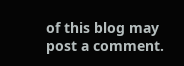of this blog may post a comment.